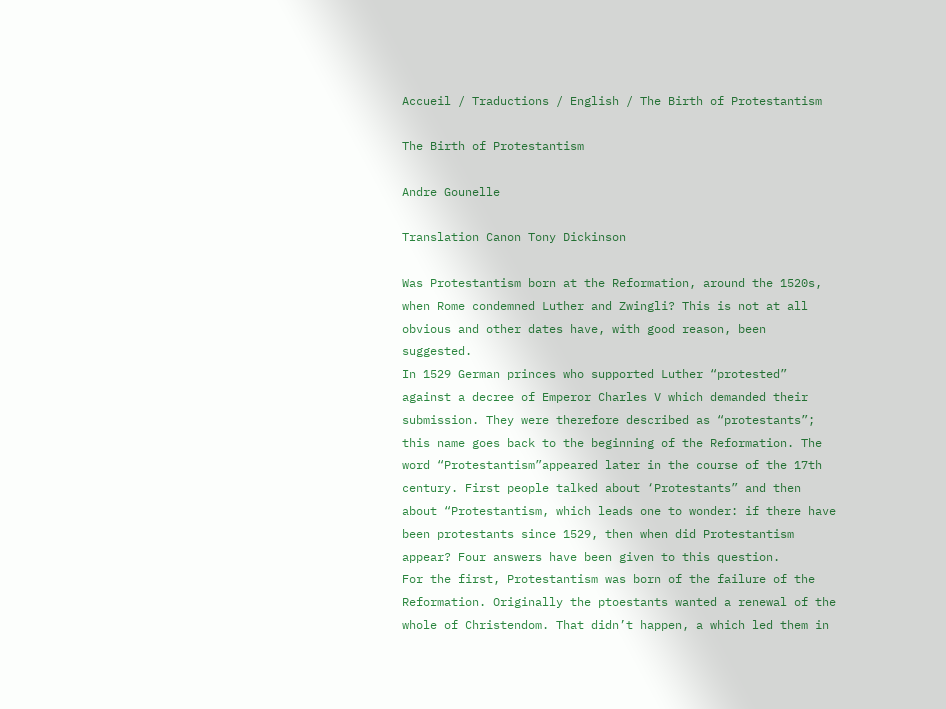Accueil / Traductions / English / The Birth of Protestantism

The Birth of Protestantism

Andre Gounelle

Translation Canon Tony Dickinson

Was Protestantism born at the Reformation, around the 1520s, when Rome condemned Luther and Zwingli? This is not at all obvious and other dates have, with good reason, been suggested.
In 1529 German princes who supported Luther “protested” against a decree of Emperor Charles V which demanded their submission. They were therefore described as “protestants”; this name goes back to the beginning of the Reformation. The word “Protestantism”appeared later in the course of the 17th century. First people talked about ‘Protestants” and then about “Protestantism, which leads one to wonder: if there have been protestants since 1529, then when did Protestantism appear? Four answers have been given to this question.
For the first, Protestantism was born of the failure of the Reformation. Originally the ptoestants wanted a renewal of the whole of Christendom. That didn’t happen, a which led them in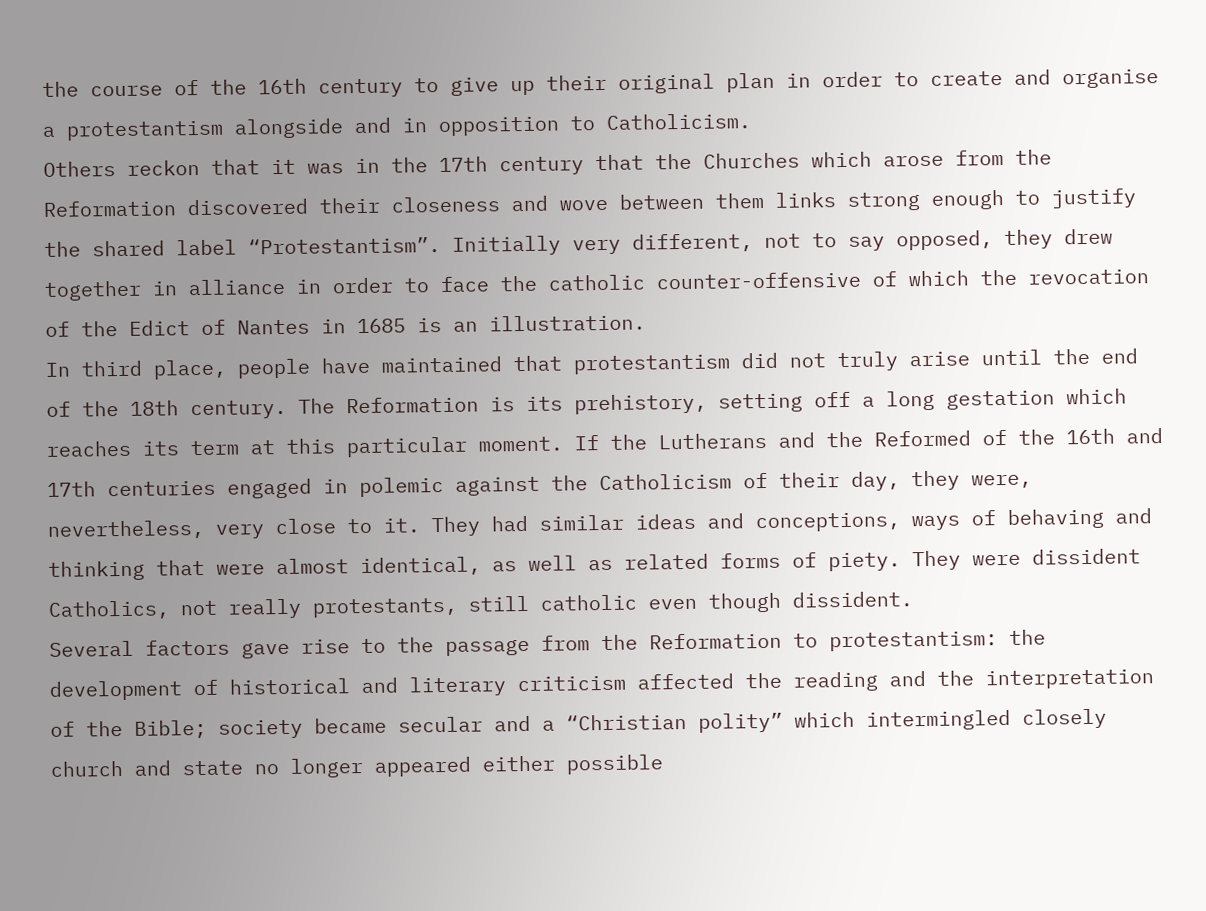the course of the 16th century to give up their original plan in order to create and organise a protestantism alongside and in opposition to Catholicism.
Others reckon that it was in the 17th century that the Churches which arose from the Reformation discovered their closeness and wove between them links strong enough to justify the shared label “Protestantism”. Initially very different, not to say opposed, they drew together in alliance in order to face the catholic counter-offensive of which the revocation of the Edict of Nantes in 1685 is an illustration.
In third place, people have maintained that protestantism did not truly arise until the end of the 18th century. The Reformation is its prehistory, setting off a long gestation which reaches its term at this particular moment. If the Lutherans and the Reformed of the 16th and 17th centuries engaged in polemic against the Catholicism of their day, they were, nevertheless, very close to it. They had similar ideas and conceptions, ways of behaving and thinking that were almost identical, as well as related forms of piety. They were dissident Catholics, not really protestants, still catholic even though dissident.
Several factors gave rise to the passage from the Reformation to protestantism: the development of historical and literary criticism affected the reading and the interpretation of the Bible; society became secular and a “Christian polity” which intermingled closely church and state no longer appeared either possible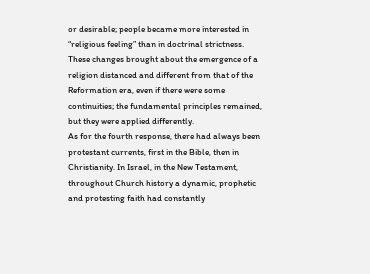or desirable; people became more interested in “religious feeling” than in doctrinal strictness. These changes brought about the emergence of a religion distanced and different from that of the Reformation era, even if there were some continuities; the fundamental principles remained, but they were applied differently.
As for the fourth response, there had always been protestant currents, first in the Bible, then in Christianity. In Israel, in the New Testament, throughout Church history a dynamic, prophetic and protesting faith had constantly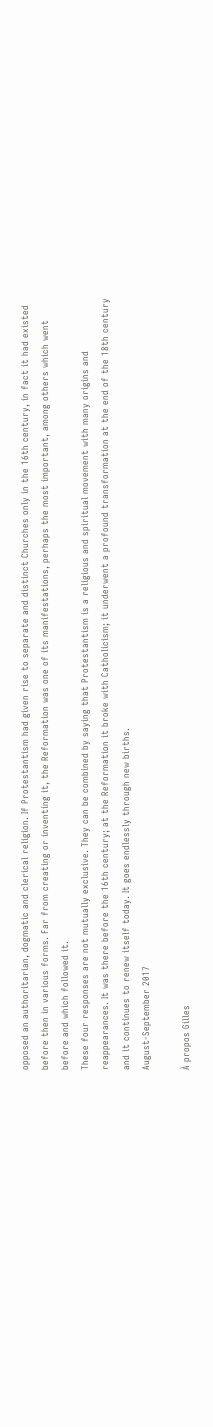opposed an authoritarian, dogmatic and clerical religion. If Protestantism had given rise to separate and distinct Churches only in the 16th century, in fact it had existed before then in various forms. Far from creating or inventing it, the Reformation was one of its manifestations, perhaps the most important, among others which went before and which followed it.
These four responses are not mutually exclusive. They can be combined by saying that Protestantism is a religious and spiritual movement with many origins and reappearances. It was there before the 16th century; at the Reformation it broke with Catholicism; it underwent a profound transformation at the end of the 18th century and it continues to renew itself today. It goes endlessly through new births.
August-September 2017

À propos Gilles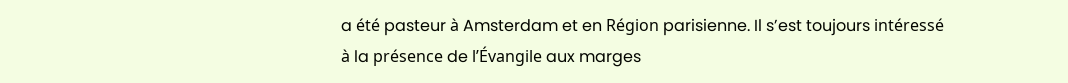a été pasteur à Amsterdam et en Région parisienne. Il s’est toujours intéressé à la présence de l’Évangile aux marges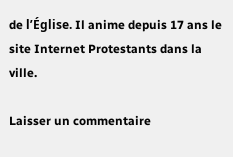de l’Église. Il anime depuis 17 ans le site Internet Protestants dans la ville.

Laisser un commentaire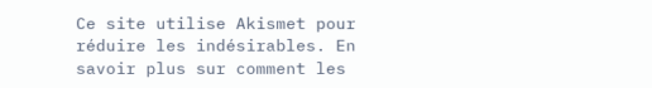Ce site utilise Akismet pour réduire les indésirables. En savoir plus sur comment les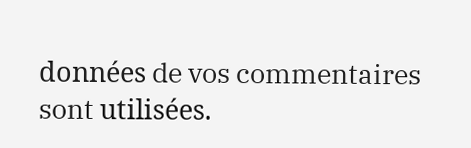données de vos commentaires sont utilisées.